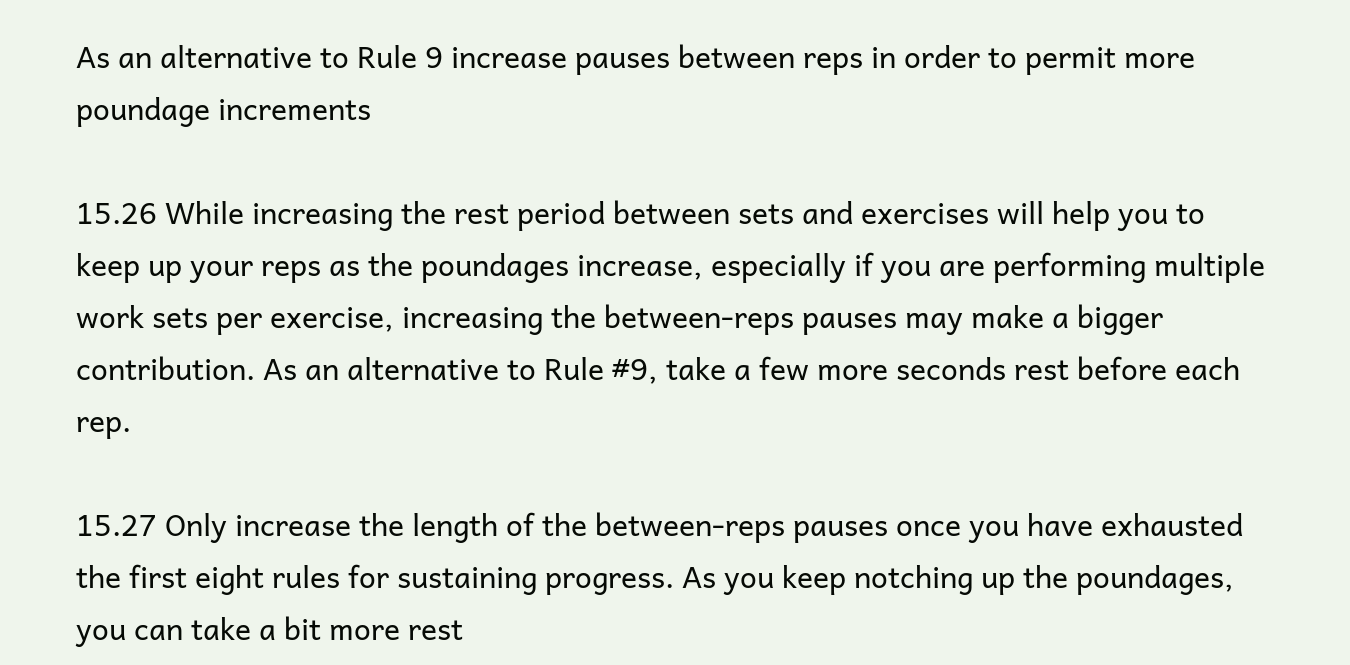As an alternative to Rule 9 increase pauses between reps in order to permit more poundage increments

15.26 While increasing the rest period between sets and exercises will help you to keep up your reps as the poundages increase, especially if you are performing multiple work sets per exercise, increasing the between-reps pauses may make a bigger contribution. As an alternative to Rule #9, take a few more seconds rest before each rep.

15.27 Only increase the length of the between-reps pauses once you have exhausted the first eight rules for sustaining progress. As you keep notching up the poundages, you can take a bit more rest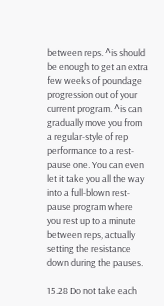between reps. ^is should be enough to get an extra few weeks of poundage progression out of your current program. ^is can gradually move you from a regular-style of rep performance to a rest-pause one. You can even let it take you all the way into a full-blown rest-pause program where you rest up to a minute between reps, actually setting the resistance down during the pauses.

15.28 Do not take each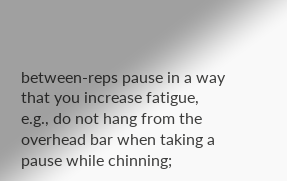between-reps pause in a way that you increase fatigue, e.g., do not hang from the overhead bar when taking a pause while chinning;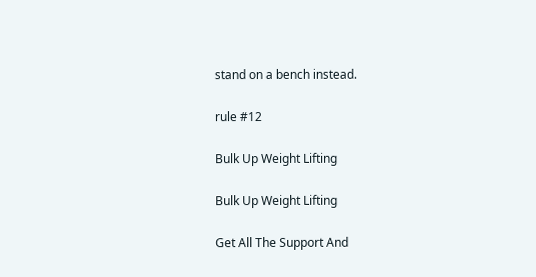stand on a bench instead.

rule #12

Bulk Up Weight Lifting

Bulk Up Weight Lifting

Get All The Support And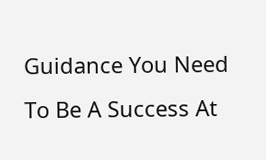Guidance You Need To Be A Success At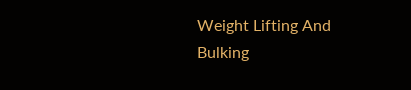Weight Lifting And Bulking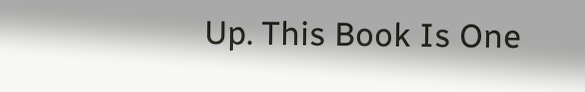Up. This Book Is One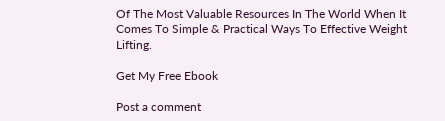Of The Most Valuable Resources In The World When It Comes To Simple & Practical Ways To Effective Weight Lifting.

Get My Free Ebook

Post a comment